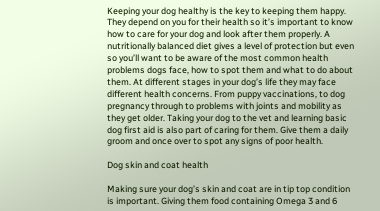Keeping your dog healthy is the key to keeping them happy. They depend on you for their health so it’s important to know how to care for your dog and look after them properly. A nutritionally balanced diet gives a level of protection but even so you’ll want to be aware of the most common health problems dogs face, how to spot them and what to do about them. At different stages in your dog’s life they may face different health concerns. From puppy vaccinations, to dog pregnancy through to problems with joints and mobility as they get older. Taking your dog to the vet and learning basic dog first aid is also part of caring for them. Give them a daily groom and once over to spot any signs of poor health.

Dog skin and coat health

Making sure your dog’s skin and coat are in tip top condition is important. Giving them food containing Omega 3 and 6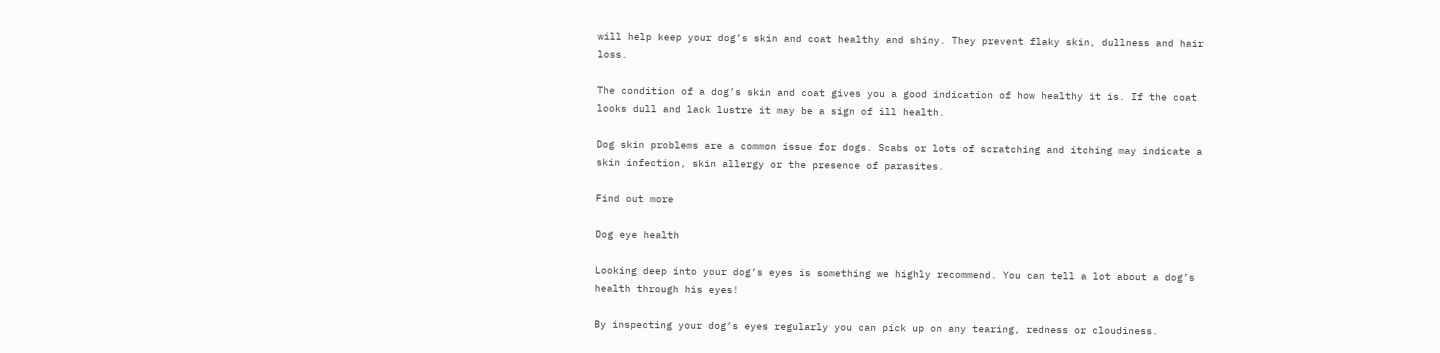will help keep your dog’s skin and coat healthy and shiny. They prevent flaky skin, dullness and hair loss.

The condition of a dog’s skin and coat gives you a good indication of how healthy it is. If the coat looks dull and lack lustre it may be a sign of ill health.

Dog skin problems are a common issue for dogs. Scabs or lots of scratching and itching may indicate a skin infection, skin allergy or the presence of parasites.

Find out more

Dog eye health

Looking deep into your dog’s eyes is something we highly recommend. You can tell a lot about a dog’s health through his eyes!

By inspecting your dog’s eyes regularly you can pick up on any tearing, redness or cloudiness.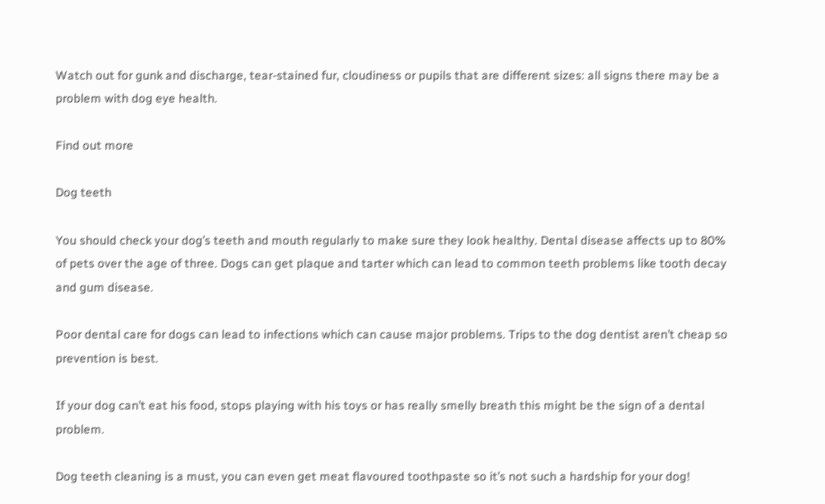Watch out for gunk and discharge, tear-stained fur, cloudiness or pupils that are different sizes: all signs there may be a problem with dog eye health.

Find out more

Dog teeth

You should check your dog’s teeth and mouth regularly to make sure they look healthy. Dental disease affects up to 80% of pets over the age of three. Dogs can get plaque and tarter which can lead to common teeth problems like tooth decay and gum disease.

Poor dental care for dogs can lead to infections which can cause major problems. Trips to the dog dentist aren’t cheap so prevention is best.

If your dog can’t eat his food, stops playing with his toys or has really smelly breath this might be the sign of a dental problem.

Dog teeth cleaning is a must, you can even get meat flavoured toothpaste so it’s not such a hardship for your dog!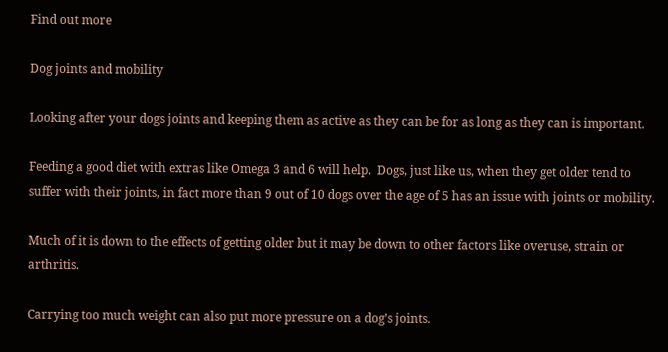Find out more

Dog joints and mobility

Looking after your dogs joints and keeping them as active as they can be for as long as they can is important.

Feeding a good diet with extras like Omega 3 and 6 will help.  Dogs, just like us, when they get older tend to suffer with their joints, in fact more than 9 out of 10 dogs over the age of 5 has an issue with joints or mobility.

Much of it is down to the effects of getting older but it may be down to other factors like overuse, strain or arthritis.

Carrying too much weight can also put more pressure on a dog’s joints.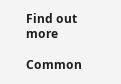Find out more

Common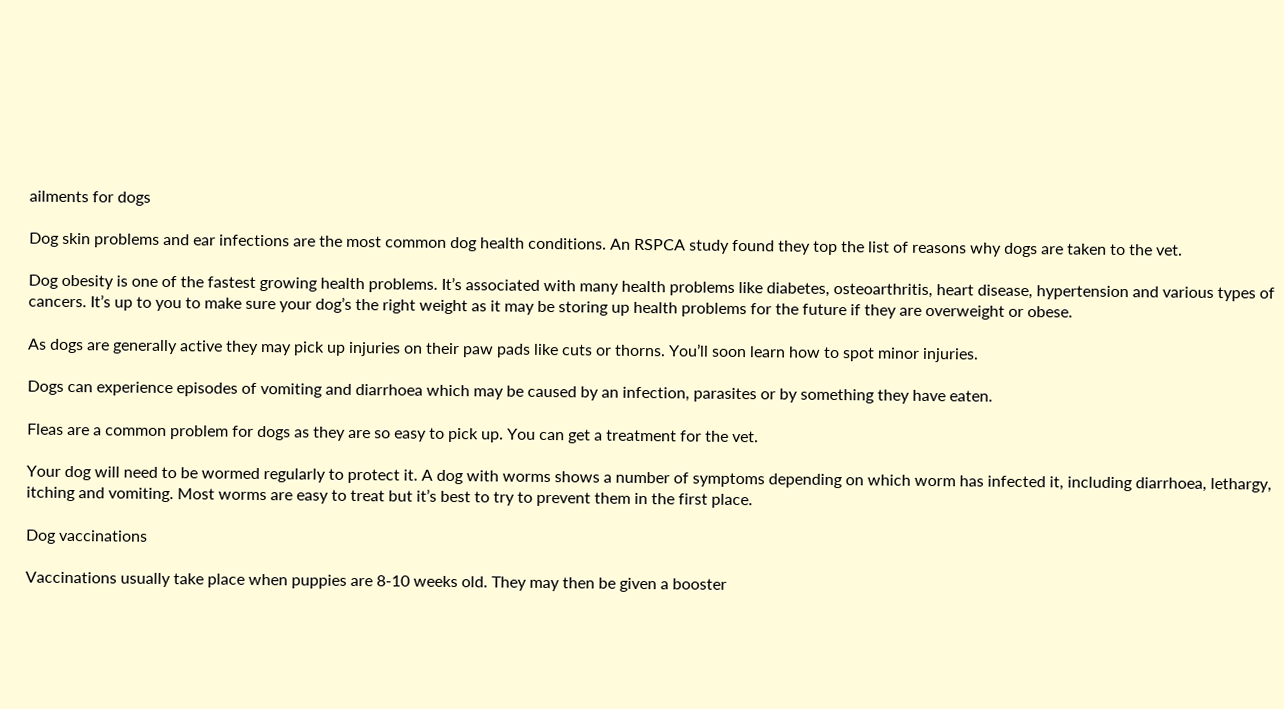ailments for dogs

Dog skin problems and ear infections are the most common dog health conditions. An RSPCA study found they top the list of reasons why dogs are taken to the vet.

Dog obesity is one of the fastest growing health problems. It’s associated with many health problems like diabetes, osteoarthritis, heart disease, hypertension and various types of cancers. It’s up to you to make sure your dog’s the right weight as it may be storing up health problems for the future if they are overweight or obese.

As dogs are generally active they may pick up injuries on their paw pads like cuts or thorns. You’ll soon learn how to spot minor injuries.

Dogs can experience episodes of vomiting and diarrhoea which may be caused by an infection, parasites or by something they have eaten.

Fleas are a common problem for dogs as they are so easy to pick up. You can get a treatment for the vet.

Your dog will need to be wormed regularly to protect it. A dog with worms shows a number of symptoms depending on which worm has infected it, including diarrhoea, lethargy, itching and vomiting. Most worms are easy to treat but it’s best to try to prevent them in the first place.

Dog vaccinations

Vaccinations usually take place when puppies are 8-10 weeks old. They may then be given a booster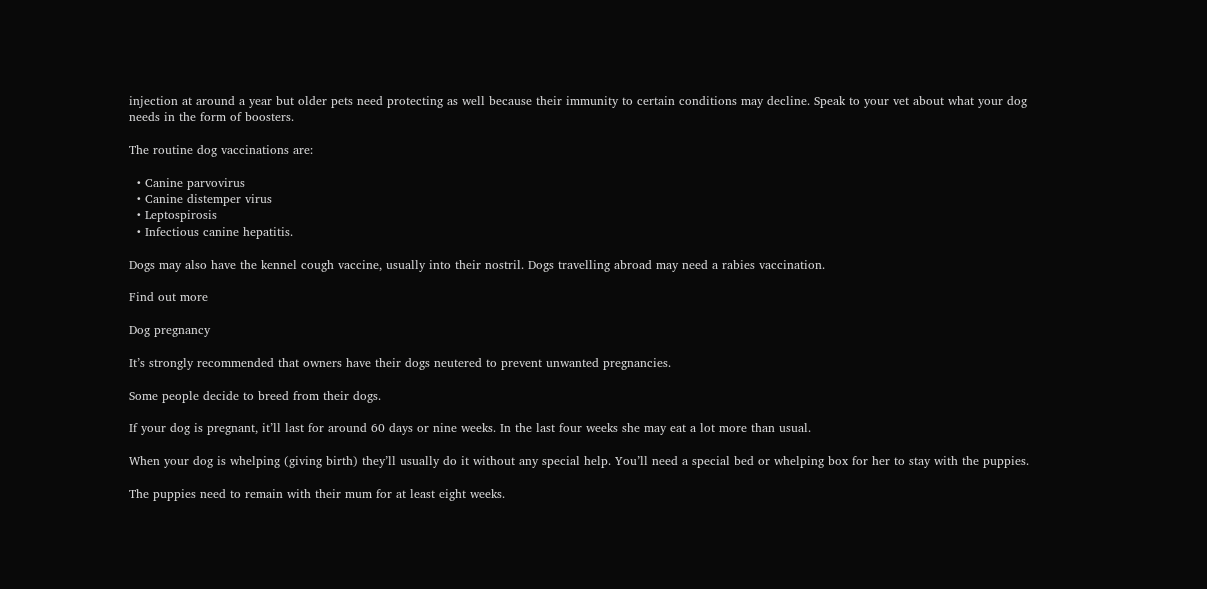injection at around a year but older pets need protecting as well because their immunity to certain conditions may decline. Speak to your vet about what your dog needs in the form of boosters.

The routine dog vaccinations are:

  • Canine parvovirus
  • Canine distemper virus
  • Leptospirosis
  • Infectious canine hepatitis.

Dogs may also have the kennel cough vaccine, usually into their nostril. Dogs travelling abroad may need a rabies vaccination.

Find out more

Dog pregnancy

It’s strongly recommended that owners have their dogs neutered to prevent unwanted pregnancies.

Some people decide to breed from their dogs.

If your dog is pregnant, it’ll last for around 60 days or nine weeks. In the last four weeks she may eat a lot more than usual.

When your dog is whelping (giving birth) they’ll usually do it without any special help. You’ll need a special bed or whelping box for her to stay with the puppies.

The puppies need to remain with their mum for at least eight weeks.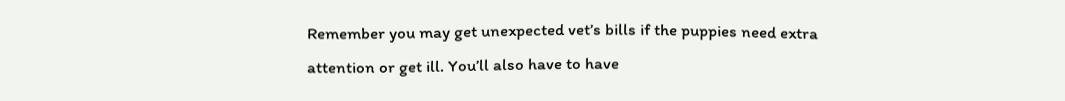Remember you may get unexpected vet’s bills if the puppies need extra attention or get ill. You’ll also have to have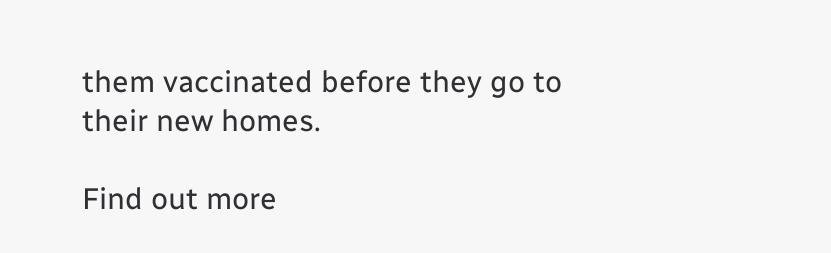them vaccinated before they go to their new homes.

Find out more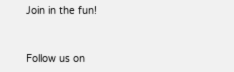Join in the fun!


Follow us on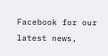Facebook for our latest news,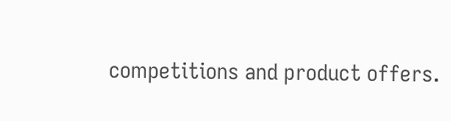competitions and product offers.